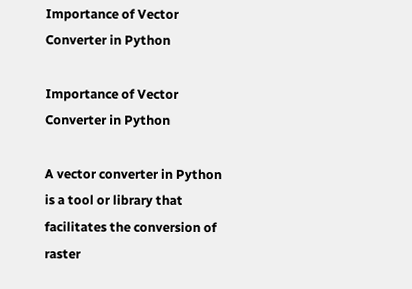Importance of Vector Converter in Python

Importance of Vector Converter in Python

A vector converter in Python is a tool or library that facilitates the conversion of raster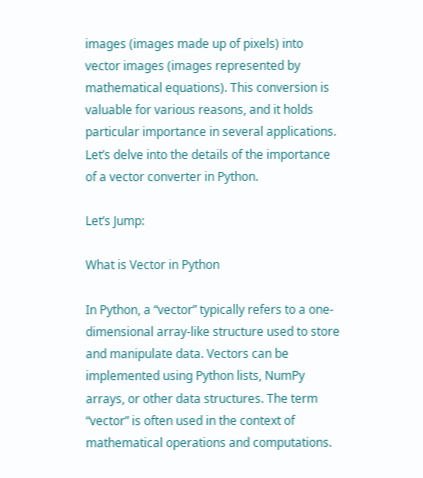images (images made up of pixels) into vector images (images represented by mathematical equations). This conversion is valuable for various reasons, and it holds particular importance in several applications. Let’s delve into the details of the importance of a vector converter in Python.

Let’s Jump:

What is Vector in Python

In Python, a “vector” typically refers to a one-dimensional array-like structure used to store and manipulate data. Vectors can be implemented using Python lists, NumPy arrays, or other data structures. The term “vector” is often used in the context of mathematical operations and computations.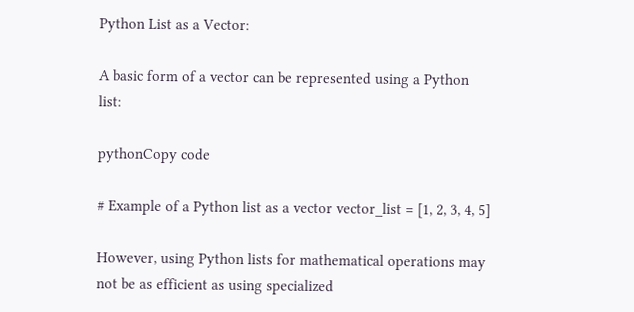Python List as a Vector:

A basic form of a vector can be represented using a Python list:

pythonCopy code

# Example of a Python list as a vector vector_list = [1, 2, 3, 4, 5]

However, using Python lists for mathematical operations may not be as efficient as using specialized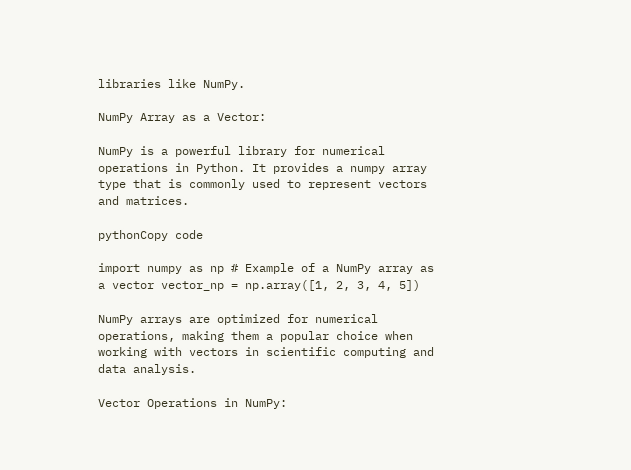libraries like NumPy.

NumPy Array as a Vector:

NumPy is a powerful library for numerical operations in Python. It provides a numpy array type that is commonly used to represent vectors and matrices.

pythonCopy code

import numpy as np # Example of a NumPy array as a vector vector_np = np.array([1, 2, 3, 4, 5])

NumPy arrays are optimized for numerical operations, making them a popular choice when working with vectors in scientific computing and data analysis.

Vector Operations in NumPy: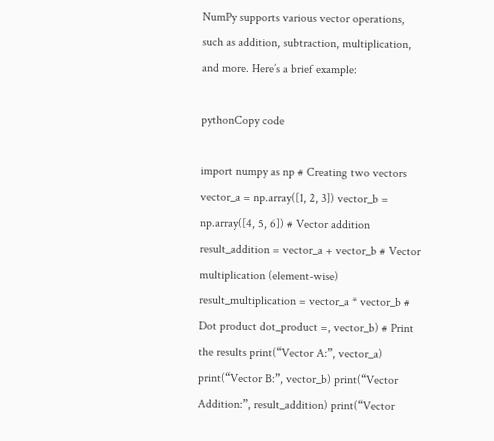NumPy supports various vector operations, such as addition, subtraction, multiplication, and more. Here’s a brief example:

pythonCopy code

import numpy as np # Creating two vectors vector_a = np.array([1, 2, 3]) vector_b = np.array([4, 5, 6]) # Vector addition result_addition = vector_a + vector_b # Vector multiplication (element-wise) result_multiplication = vector_a * vector_b # Dot product dot_product =, vector_b) # Print the results print(“Vector A:”, vector_a) print(“Vector B:”, vector_b) print(“Vector Addition:”, result_addition) print(“Vector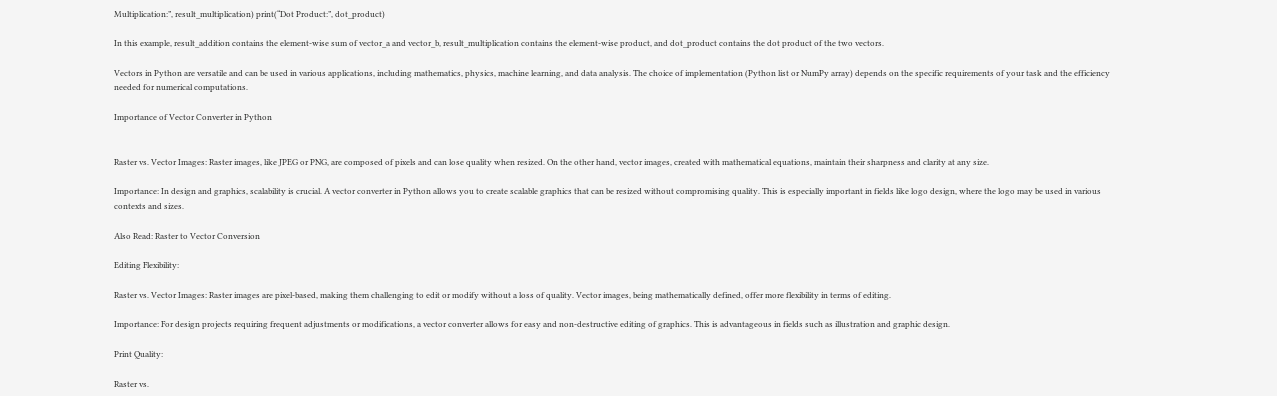Multiplication:”, result_multiplication) print(“Dot Product:”, dot_product)

In this example, result_addition contains the element-wise sum of vector_a and vector_b, result_multiplication contains the element-wise product, and dot_product contains the dot product of the two vectors.

Vectors in Python are versatile and can be used in various applications, including mathematics, physics, machine learning, and data analysis. The choice of implementation (Python list or NumPy array) depends on the specific requirements of your task and the efficiency needed for numerical computations.

Importance of Vector Converter in Python


Raster vs. Vector Images: Raster images, like JPEG or PNG, are composed of pixels and can lose quality when resized. On the other hand, vector images, created with mathematical equations, maintain their sharpness and clarity at any size.

Importance: In design and graphics, scalability is crucial. A vector converter in Python allows you to create scalable graphics that can be resized without compromising quality. This is especially important in fields like logo design, where the logo may be used in various contexts and sizes.

Also Read: Raster to Vector Conversion

Editing Flexibility:

Raster vs. Vector Images: Raster images are pixel-based, making them challenging to edit or modify without a loss of quality. Vector images, being mathematically defined, offer more flexibility in terms of editing.

Importance: For design projects requiring frequent adjustments or modifications, a vector converter allows for easy and non-destructive editing of graphics. This is advantageous in fields such as illustration and graphic design.

Print Quality:

Raster vs.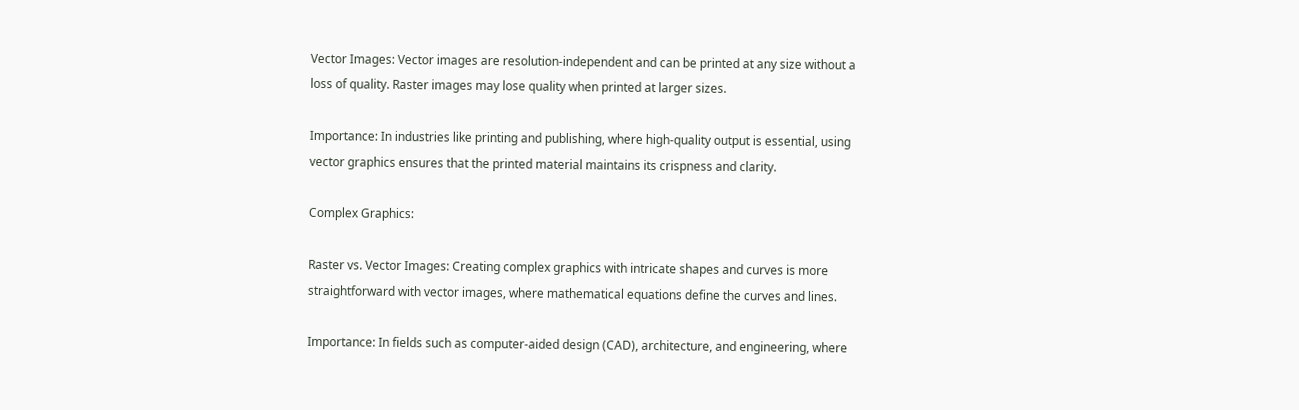Vector Images: Vector images are resolution-independent and can be printed at any size without a loss of quality. Raster images may lose quality when printed at larger sizes.

Importance: In industries like printing and publishing, where high-quality output is essential, using vector graphics ensures that the printed material maintains its crispness and clarity.

Complex Graphics:

Raster vs. Vector Images: Creating complex graphics with intricate shapes and curves is more straightforward with vector images, where mathematical equations define the curves and lines.

Importance: In fields such as computer-aided design (CAD), architecture, and engineering, where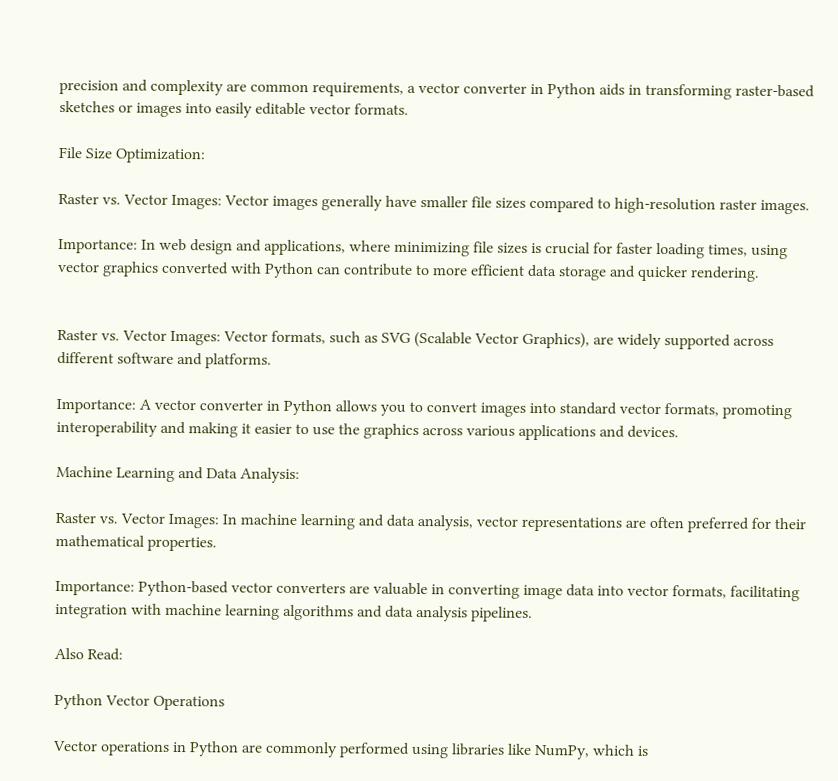precision and complexity are common requirements, a vector converter in Python aids in transforming raster-based sketches or images into easily editable vector formats.

File Size Optimization:

Raster vs. Vector Images: Vector images generally have smaller file sizes compared to high-resolution raster images.

Importance: In web design and applications, where minimizing file sizes is crucial for faster loading times, using vector graphics converted with Python can contribute to more efficient data storage and quicker rendering.


Raster vs. Vector Images: Vector formats, such as SVG (Scalable Vector Graphics), are widely supported across different software and platforms.

Importance: A vector converter in Python allows you to convert images into standard vector formats, promoting interoperability and making it easier to use the graphics across various applications and devices.

Machine Learning and Data Analysis:

Raster vs. Vector Images: In machine learning and data analysis, vector representations are often preferred for their mathematical properties.

Importance: Python-based vector converters are valuable in converting image data into vector formats, facilitating integration with machine learning algorithms and data analysis pipelines.

Also Read:

Python Vector Operations

Vector operations in Python are commonly performed using libraries like NumPy, which is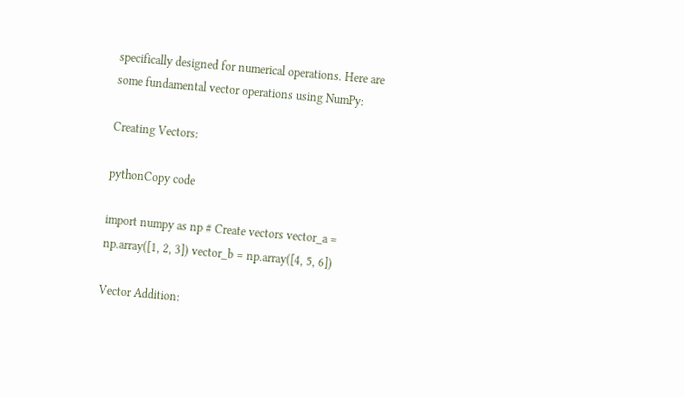specifically designed for numerical operations. Here are some fundamental vector operations using NumPy:

Creating Vectors:

pythonCopy code

import numpy as np # Create vectors vector_a = np.array([1, 2, 3]) vector_b = np.array([4, 5, 6])

Vector Addition: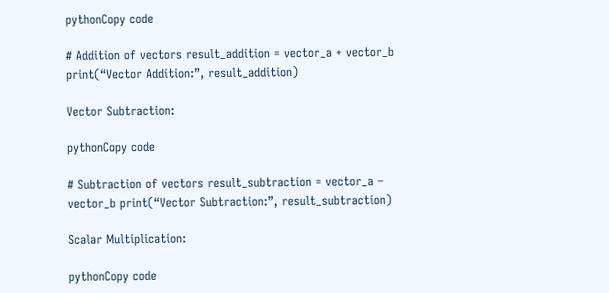pythonCopy code

# Addition of vectors result_addition = vector_a + vector_b print(“Vector Addition:”, result_addition)

Vector Subtraction:

pythonCopy code

# Subtraction of vectors result_subtraction = vector_a – vector_b print(“Vector Subtraction:”, result_subtraction)

Scalar Multiplication:

pythonCopy code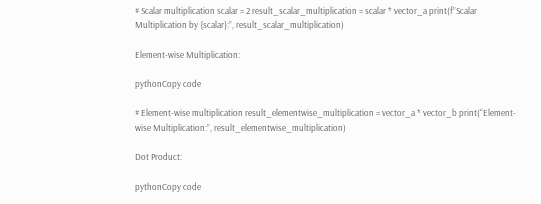# Scalar multiplication scalar = 2 result_scalar_multiplication = scalar * vector_a print(f”Scalar Multiplication by {scalar}:”, result_scalar_multiplication)

Element-wise Multiplication:

pythonCopy code

# Element-wise multiplication result_elementwise_multiplication = vector_a * vector_b print(“Element-wise Multiplication:”, result_elementwise_multiplication)

Dot Product:

pythonCopy code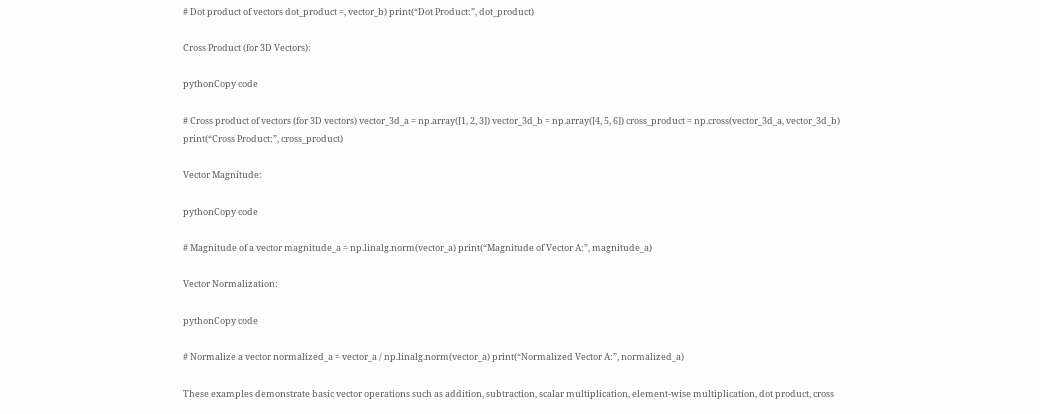# Dot product of vectors dot_product =, vector_b) print(“Dot Product:”, dot_product)

Cross Product (for 3D Vectors):

pythonCopy code

# Cross product of vectors (for 3D vectors) vector_3d_a = np.array([1, 2, 3]) vector_3d_b = np.array([4, 5, 6]) cross_product = np.cross(vector_3d_a, vector_3d_b) print(“Cross Product:”, cross_product)

Vector Magnitude:

pythonCopy code

# Magnitude of a vector magnitude_a = np.linalg.norm(vector_a) print(“Magnitude of Vector A:”, magnitude_a)

Vector Normalization:

pythonCopy code

# Normalize a vector normalized_a = vector_a / np.linalg.norm(vector_a) print(“Normalized Vector A:”, normalized_a)

These examples demonstrate basic vector operations such as addition, subtraction, scalar multiplication, element-wise multiplication, dot product, cross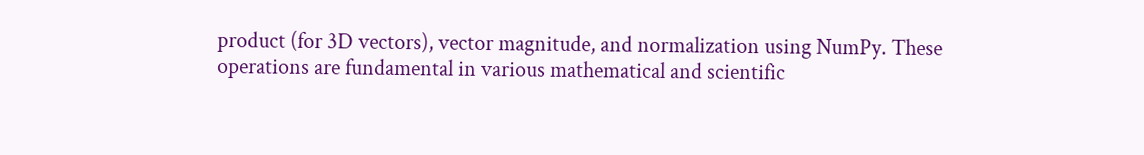product (for 3D vectors), vector magnitude, and normalization using NumPy. These operations are fundamental in various mathematical and scientific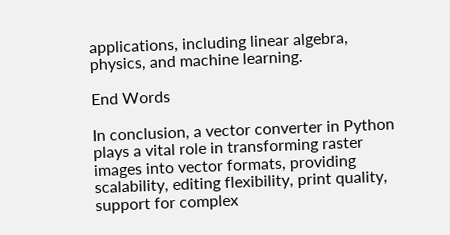applications, including linear algebra, physics, and machine learning.

End Words

In conclusion, a vector converter in Python plays a vital role in transforming raster images into vector formats, providing scalability, editing flexibility, print quality, support for complex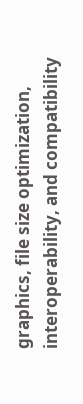graphics, file size optimization, interoperability, and compatibility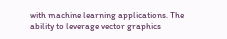with machine learning applications. The ability to leverage vector graphics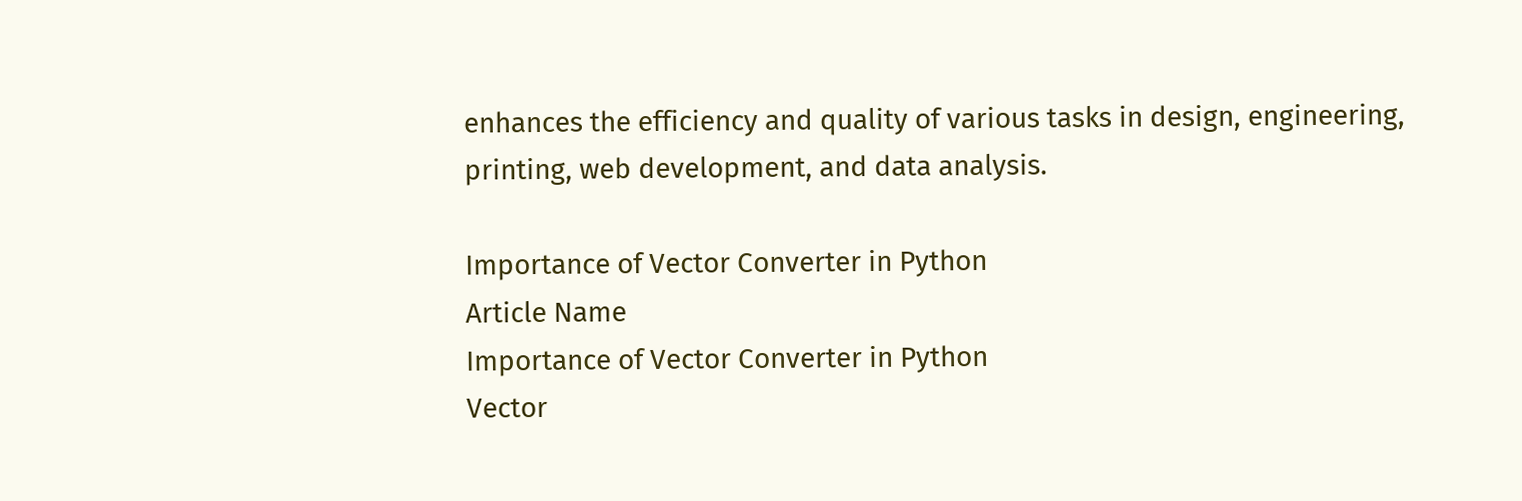enhances the efficiency and quality of various tasks in design, engineering, printing, web development, and data analysis.

Importance of Vector Converter in Python
Article Name
Importance of Vector Converter in Python
Vector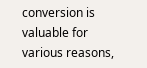conversion is valuable for various reasons,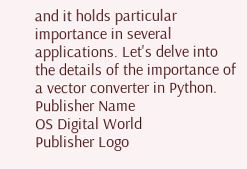and it holds particular importance in several applications. Let's delve into the details of the importance of a vector converter in Python.
Publisher Name
OS Digital World
Publisher Logo